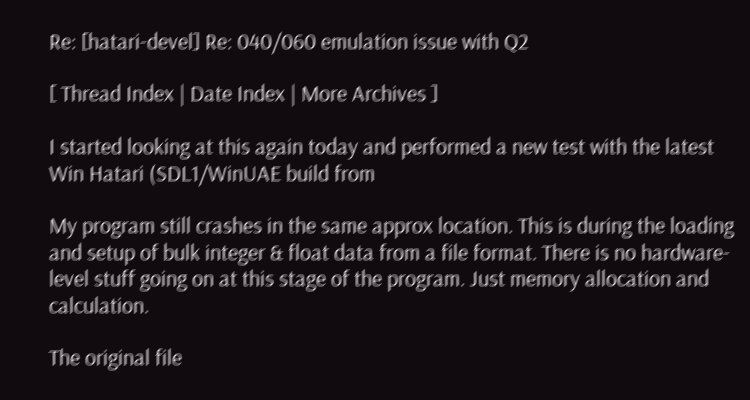Re: [hatari-devel] Re: 040/060 emulation issue with Q2

[ Thread Index | Date Index | More Archives ]

I started looking at this again today and performed a new test with the latest Win Hatari (SDL1/WinUAE build from

My program still crashes in the same approx location. This is during the loading and setup of bulk integer & float data from a file format. There is no hardware-level stuff going on at this stage of the program. Just memory allocation and calculation.

The original file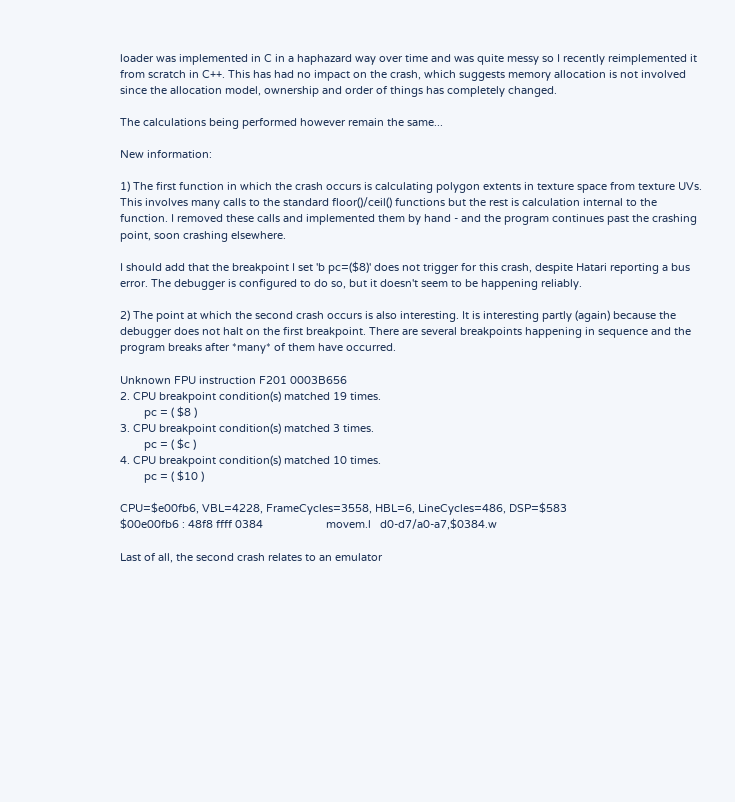loader was implemented in C in a haphazard way over time and was quite messy so I recently reimplemented it from scratch in C++. This has had no impact on the crash, which suggests memory allocation is not involved since the allocation model, ownership and order of things has completely changed.

The calculations being performed however remain the same...

New information:

1) The first function in which the crash occurs is calculating polygon extents in texture space from texture UVs. This involves many calls to the standard floor()/ceil() functions but the rest is calculation internal to the function. I removed these calls and implemented them by hand - and the program continues past the crashing point, soon crashing elsewhere.

I should add that the breakpoint I set 'b pc=($8)' does not trigger for this crash, despite Hatari reporting a bus error. The debugger is configured to do so, but it doesn't seem to be happening reliably.

2) The point at which the second crash occurs is also interesting. It is interesting partly (again) because the debugger does not halt on the first breakpoint. There are several breakpoints happening in sequence and the program breaks after *many* of them have occurred.

Unknown FPU instruction F201 0003B656
2. CPU breakpoint condition(s) matched 19 times.
        pc = ( $8 )
3. CPU breakpoint condition(s) matched 3 times.
        pc = ( $c )
4. CPU breakpoint condition(s) matched 10 times.
        pc = ( $10 )

CPU=$e00fb6, VBL=4228, FrameCycles=3558, HBL=6, LineCycles=486, DSP=$583
$00e00fb6 : 48f8 ffff 0384                     movem.l   d0-d7/a0-a7,$0384.w

Last of all, the second crash relates to an emulator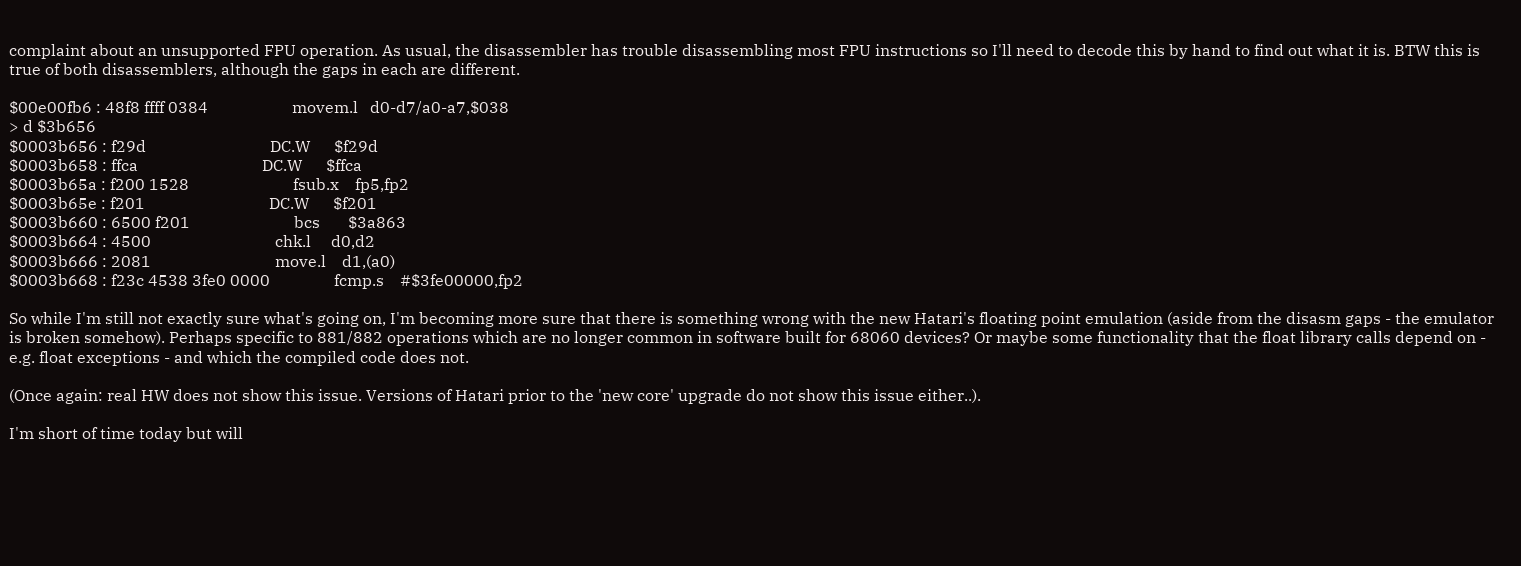complaint about an unsupported FPU operation. As usual, the disassembler has trouble disassembling most FPU instructions so I'll need to decode this by hand to find out what it is. BTW this is true of both disassemblers, although the gaps in each are different.

$00e00fb6 : 48f8 ffff 0384                     movem.l   d0-d7/a0-a7,$038
> d $3b656
$0003b656 : f29d                               DC.W      $f29d
$0003b658 : ffca                               DC.W      $ffca
$0003b65a : f200 1528                          fsub.x    fp5,fp2
$0003b65e : f201                               DC.W      $f201
$0003b660 : 6500 f201                          bcs       $3a863
$0003b664 : 4500                               chk.l     d0,d2
$0003b666 : 2081                               move.l    d1,(a0)
$0003b668 : f23c 4538 3fe0 0000                fcmp.s    #$3fe00000,fp2

So while I'm still not exactly sure what's going on, I'm becoming more sure that there is something wrong with the new Hatari's floating point emulation (aside from the disasm gaps - the emulator is broken somehow). Perhaps specific to 881/882 operations which are no longer common in software built for 68060 devices? Or maybe some functionality that the float library calls depend on - e.g. float exceptions - and which the compiled code does not.

(Once again: real HW does not show this issue. Versions of Hatari prior to the 'new core' upgrade do not show this issue either..).

I'm short of time today but will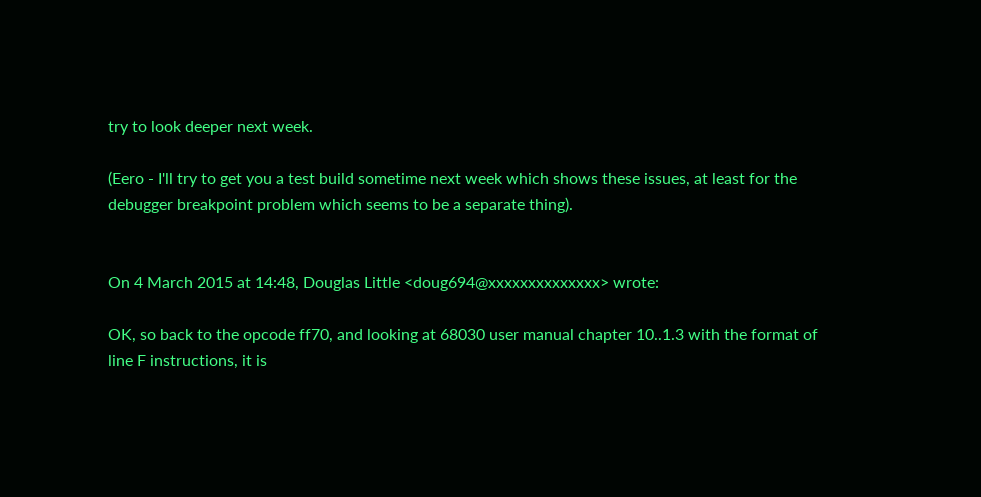try to look deeper next week.

(Eero - I'll try to get you a test build sometime next week which shows these issues, at least for the debugger breakpoint problem which seems to be a separate thing).


On 4 March 2015 at 14:48, Douglas Little <doug694@xxxxxxxxxxxxxx> wrote:

OK, so back to the opcode ff70, and looking at 68030 user manual chapter 10..1.3 with the format of line F instructions, it is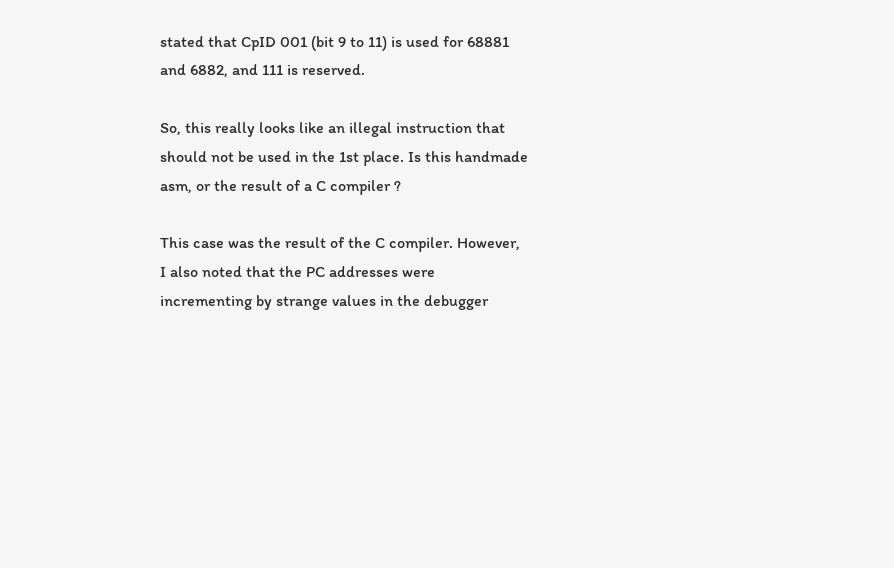stated that CpID 001 (bit 9 to 11) is used for 68881 and 6882, and 111 is reserved.

So, this really looks like an illegal instruction that should not be used in the 1st place. Is this handmade asm, or the result of a C compiler ?

This case was the result of the C compiler. However, I also noted that the PC addresses were incrementing by strange values in the debugger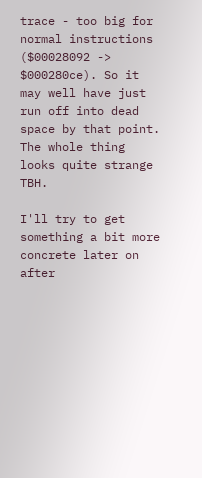trace - too big for normal instructions ($00028092 -> $000280ce). So it may well have just run off into dead space by that point. The whole thing looks quite strange TBH.

I'll try to get something a bit more concrete later on after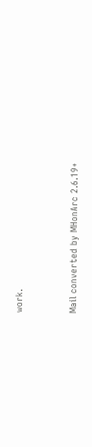work.


Mail converted by MHonArc 2.6.19+